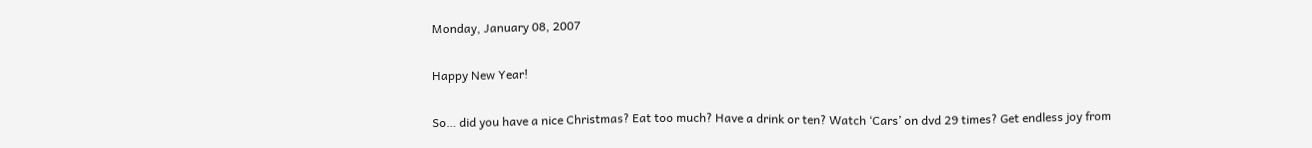Monday, January 08, 2007

Happy New Year!

So… did you have a nice Christmas? Eat too much? Have a drink or ten? Watch ‘Cars’ on dvd 29 times? Get endless joy from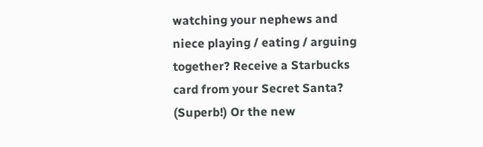watching your nephews and niece playing / eating / arguing together? Receive a Starbucks card from your Secret Santa? (Superb!) Or the new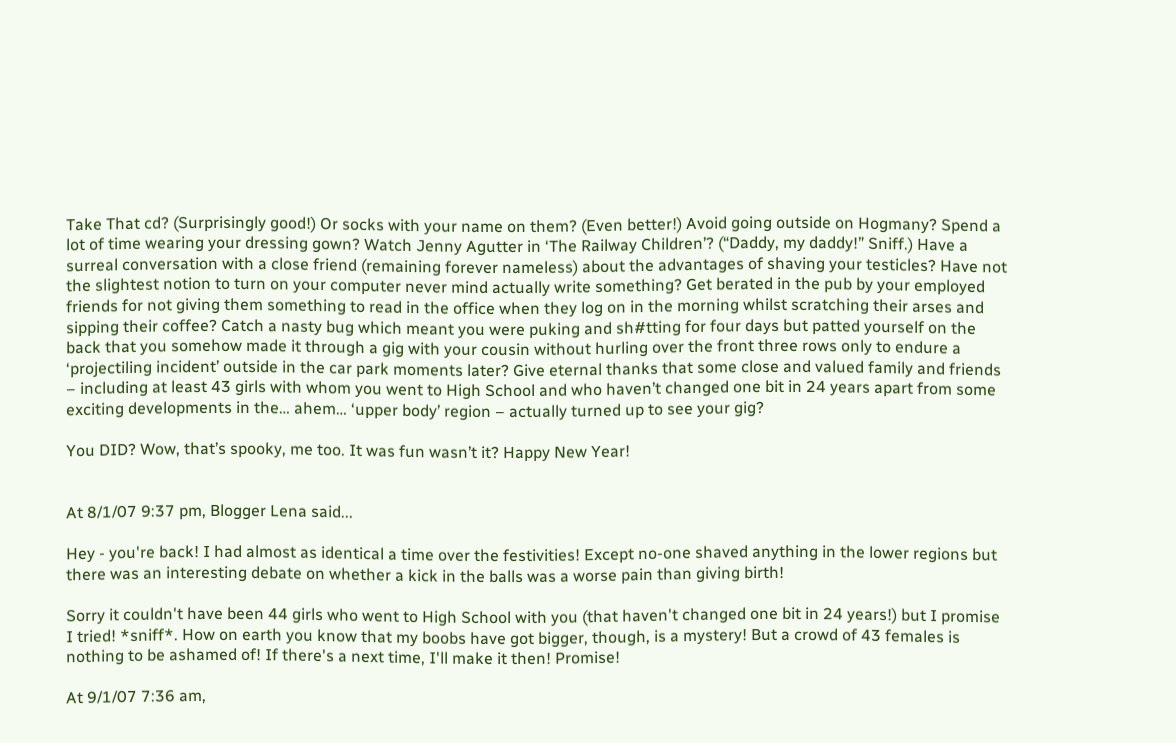Take That cd? (Surprisingly good!) Or socks with your name on them? (Even better!) Avoid going outside on Hogmany? Spend a lot of time wearing your dressing gown? Watch Jenny Agutter in ‘The Railway Children’? (“Daddy, my daddy!” Sniff.) Have a surreal conversation with a close friend (remaining forever nameless) about the advantages of shaving your testicles? Have not the slightest notion to turn on your computer never mind actually write something? Get berated in the pub by your employed friends for not giving them something to read in the office when they log on in the morning whilst scratching their arses and sipping their coffee? Catch a nasty bug which meant you were puking and sh#tting for four days but patted yourself on the back that you somehow made it through a gig with your cousin without hurling over the front three rows only to endure a ‘projectiling incident’ outside in the car park moments later? Give eternal thanks that some close and valued family and friends – including at least 43 girls with whom you went to High School and who haven’t changed one bit in 24 years apart from some exciting developments in the… ahem… ‘upper body’ region – actually turned up to see your gig?

You DID? Wow, that’s spooky, me too. It was fun wasn’t it? Happy New Year!


At 8/1/07 9:37 pm, Blogger Lena said...

Hey - you're back! I had almost as identical a time over the festivities! Except no-one shaved anything in the lower regions but there was an interesting debate on whether a kick in the balls was a worse pain than giving birth!

Sorry it couldn't have been 44 girls who went to High School with you (that haven't changed one bit in 24 years!) but I promise I tried! *sniff*. How on earth you know that my boobs have got bigger, though, is a mystery! But a crowd of 43 females is nothing to be ashamed of! If there's a next time, I'll make it then! Promise!

At 9/1/07 7:36 am,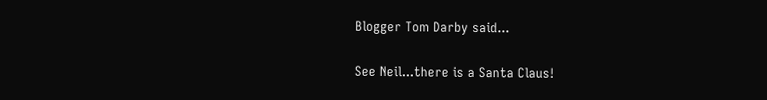Blogger Tom Darby said...

See Neil...there is a Santa Claus!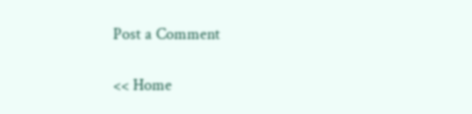Post a Comment

<< Home